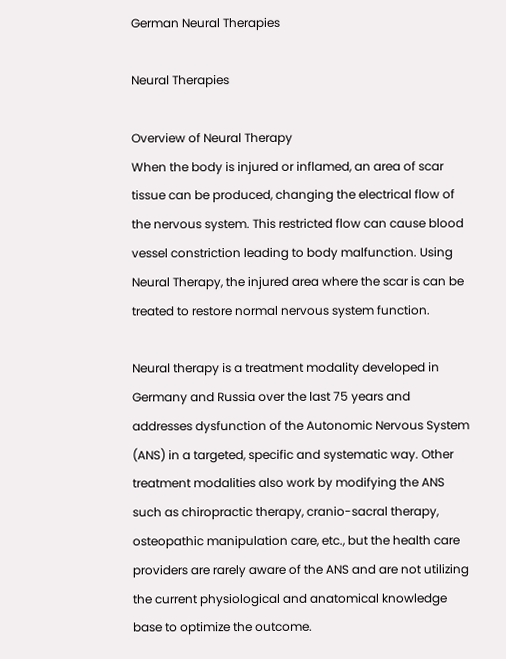German Neural Therapies

Neural Therapies

Overview of Neural Therapy
When the body is injured or inflamed, an area of scar tissue can be produced, changing the electrical flow of the nervous system. This restricted flow can cause blood vessel constriction leading to body malfunction. Using Neural Therapy, the injured area where the scar is can be treated to restore normal nervous system function.

Neural therapy is a treatment modality developed in Germany and Russia over the last 75 years and addresses dysfunction of the Autonomic Nervous System (ANS) in a targeted, specific and systematic way. Other treatment modalities also work by modifying the ANS such as chiropractic therapy, cranio-sacral therapy, osteopathic manipulation care, etc., but the health care providers are rarely aware of the ANS and are not utilizing the current physiological and anatomical knowledge base to optimize the outcome.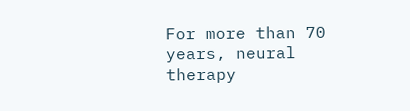For more than 70 years, neural therapy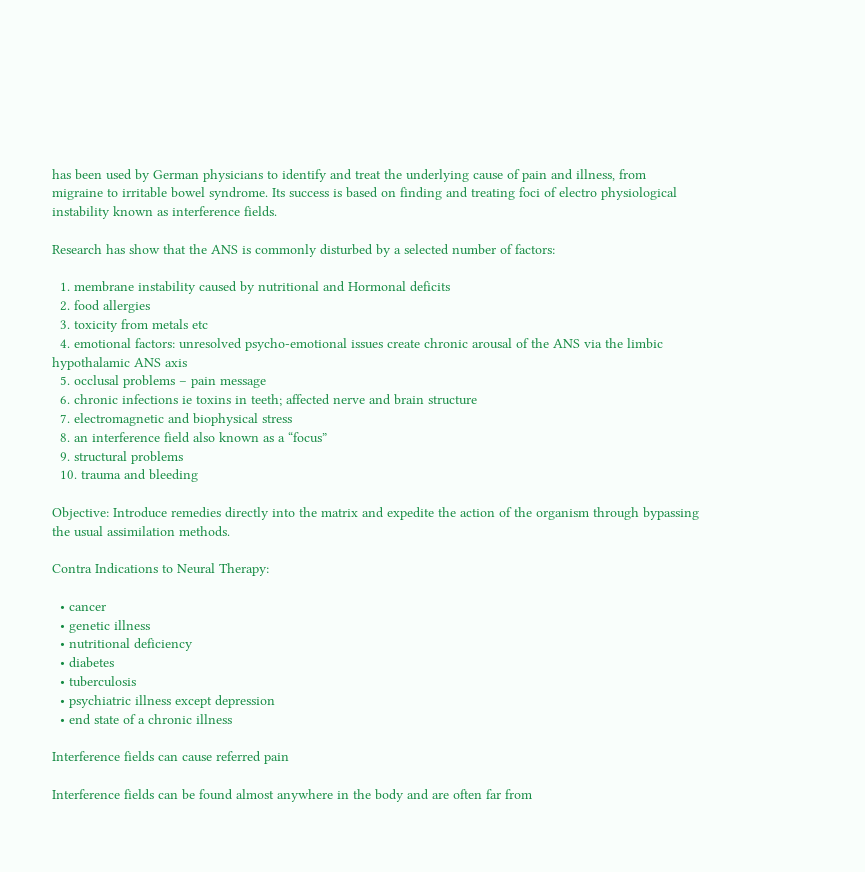has been used by German physicians to identify and treat the underlying cause of pain and illness, from migraine to irritable bowel syndrome. Its success is based on finding and treating foci of electro physiological instability known as interference fields.

Research has show that the ANS is commonly disturbed by a selected number of factors:

  1. membrane instability caused by nutritional and Hormonal deficits
  2. food allergies
  3. toxicity from metals etc
  4. emotional factors: unresolved psycho-emotional issues create chronic arousal of the ANS via the limbic hypothalamic ANS axis
  5. occlusal problems – pain message
  6. chronic infections ie toxins in teeth; affected nerve and brain structure
  7. electromagnetic and biophysical stress
  8. an interference field also known as a “focus”
  9. structural problems
  10. trauma and bleeding

Objective: Introduce remedies directly into the matrix and expedite the action of the organism through bypassing the usual assimilation methods.

Contra Indications to Neural Therapy:

  • cancer
  • genetic illness
  • nutritional deficiency
  • diabetes
  • tuberculosis
  • psychiatric illness except depression
  • end state of a chronic illness

Interference fields can cause referred pain

Interference fields can be found almost anywhere in the body and are often far from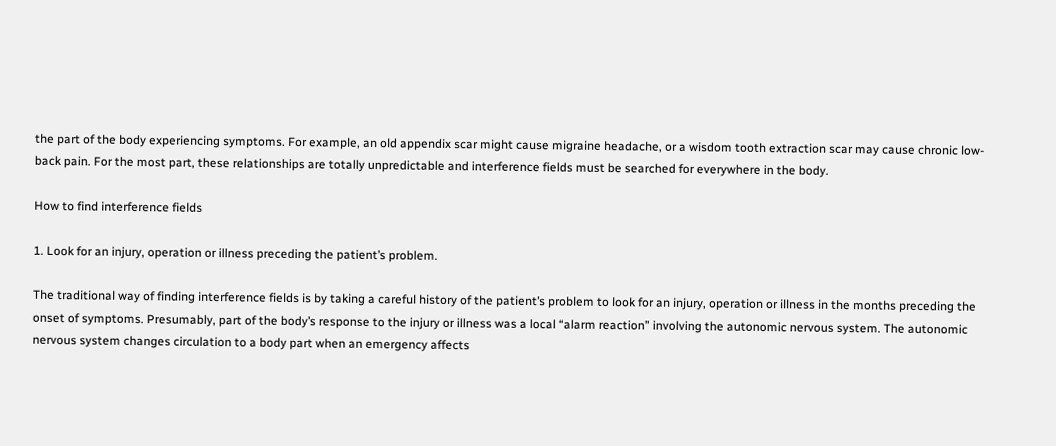the part of the body experiencing symptoms. For example, an old appendix scar might cause migraine headache, or a wisdom tooth extraction scar may cause chronic low-back pain. For the most part, these relationships are totally unpredictable and interference fields must be searched for everywhere in the body.

How to find interference fields

1. Look for an injury, operation or illness preceding the patient’s problem.

The traditional way of finding interference fields is by taking a careful history of the patient’s problem to look for an injury, operation or illness in the months preceding the onset of symptoms. Presumably, part of the body’s response to the injury or illness was a local “alarm reaction” involving the autonomic nervous system. The autonomic nervous system changes circulation to a body part when an emergency affects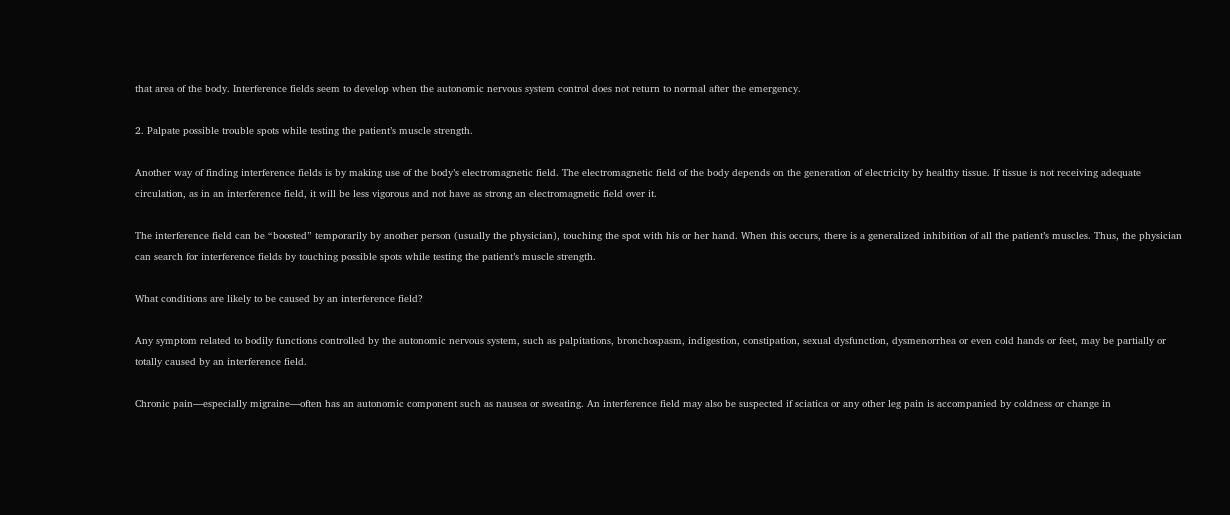that area of the body. Interference fields seem to develop when the autonomic nervous system control does not return to normal after the emergency.

2. Palpate possible trouble spots while testing the patient’s muscle strength.

Another way of finding interference fields is by making use of the body’s electromagnetic field. The electromagnetic field of the body depends on the generation of electricity by healthy tissue. If tissue is not receiving adequate circulation, as in an interference field, it will be less vigorous and not have as strong an electromagnetic field over it.

The interference field can be “boosted” temporarily by another person (usually the physician), touching the spot with his or her hand. When this occurs, there is a generalized inhibition of all the patient’s muscles. Thus, the physician can search for interference fields by touching possible spots while testing the patient’s muscle strength.

What conditions are likely to be caused by an interference field?

Any symptom related to bodily functions controlled by the autonomic nervous system, such as palpitations, bronchospasm, indigestion, constipation, sexual dysfunction, dysmenorrhea or even cold hands or feet, may be partially or totally caused by an interference field.

Chronic pain—especially migraine—often has an autonomic component such as nausea or sweating. An interference field may also be suspected if sciatica or any other leg pain is accompanied by coldness or change in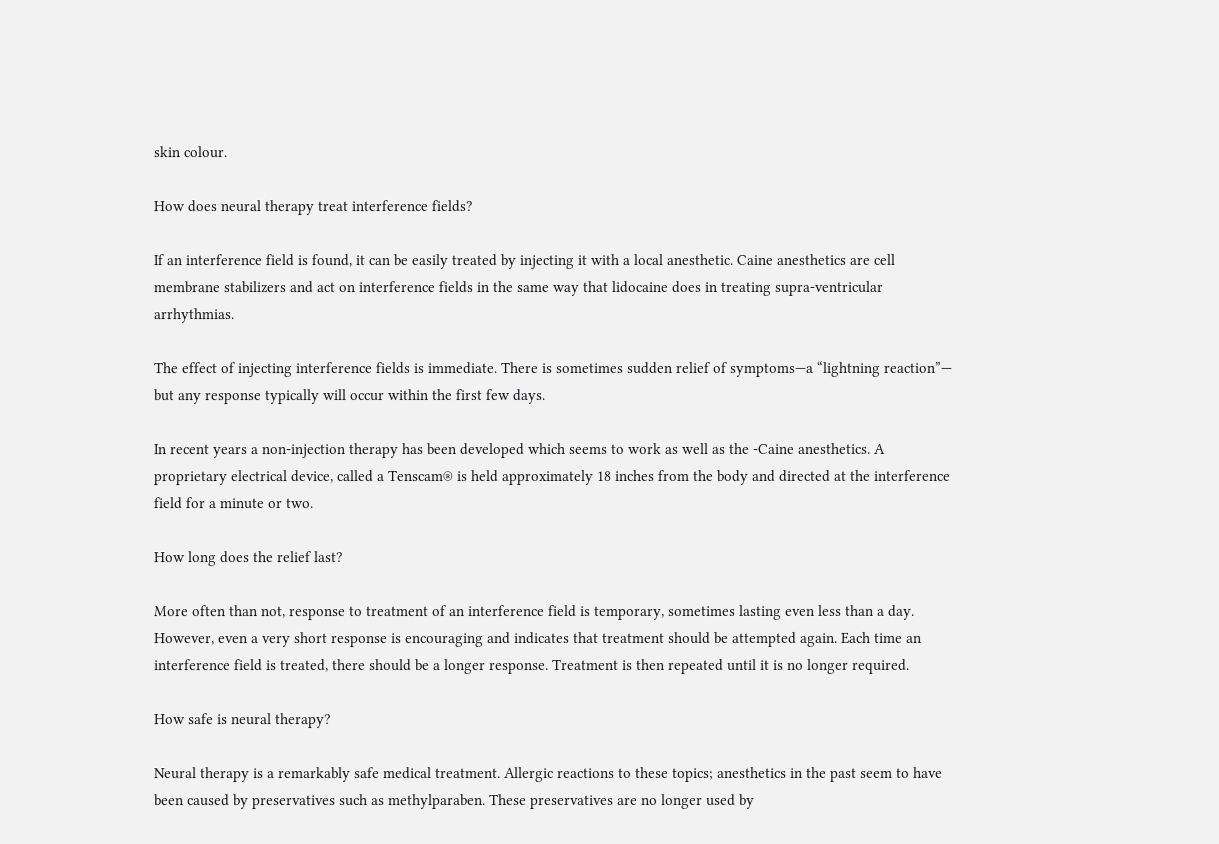skin colour.

How does neural therapy treat interference fields?

If an interference field is found, it can be easily treated by injecting it with a local anesthetic. Caine anesthetics are cell membrane stabilizers and act on interference fields in the same way that lidocaine does in treating supra-ventricular arrhythmias.

The effect of injecting interference fields is immediate. There is sometimes sudden relief of symptoms—a “lightning reaction”— but any response typically will occur within the first few days.

In recent years a non-injection therapy has been developed which seems to work as well as the -Caine anesthetics. A proprietary electrical device, called a Tenscam® is held approximately 18 inches from the body and directed at the interference field for a minute or two.

How long does the relief last?

More often than not, response to treatment of an interference field is temporary, sometimes lasting even less than a day. However, even a very short response is encouraging and indicates that treatment should be attempted again. Each time an interference field is treated, there should be a longer response. Treatment is then repeated until it is no longer required.

How safe is neural therapy?

Neural therapy is a remarkably safe medical treatment. Allergic reactions to these topics; anesthetics in the past seem to have been caused by preservatives such as methylparaben. These preservatives are no longer used by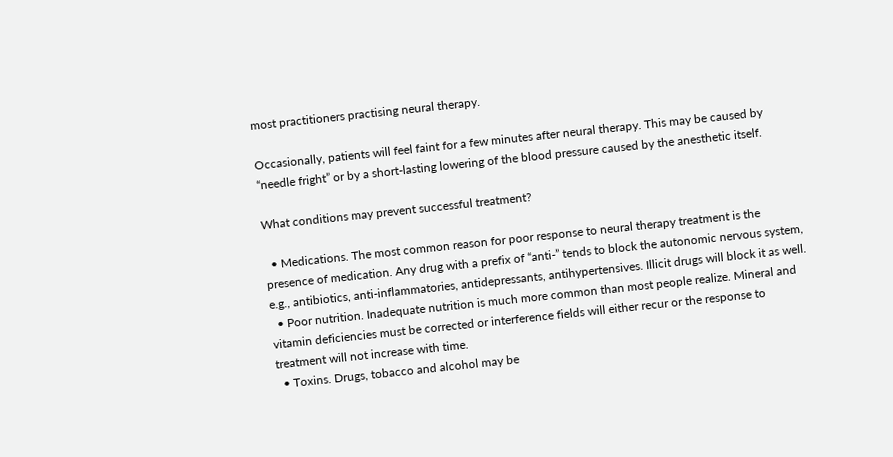most practitioners practising neural therapy.

Occasionally, patients will feel faint for a few minutes after neural therapy. This may be caused by “needle fright” or by a short-lasting lowering of the blood pressure caused by the anesthetic itself.

What conditions may prevent successful treatment?

  • Medications. The most common reason for poor response to neural therapy treatment is the presence of medication. Any drug with a prefix of “anti-” tends to block the autonomic nervous system, e.g., antibiotics, anti-inflammatories, antidepressants, antihypertensives. Illicit drugs will block it as well.
  • Poor nutrition. Inadequate nutrition is much more common than most people realize. Mineral and vitamin deficiencies must be corrected or interference fields will either recur or the response to treatment will not increase with time.
  • Toxins. Drugs, tobacco and alcohol may be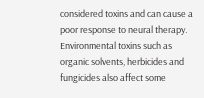considered toxins and can cause a poor response to neural therapy. Environmental toxins such as organic solvents, herbicides and fungicides also affect some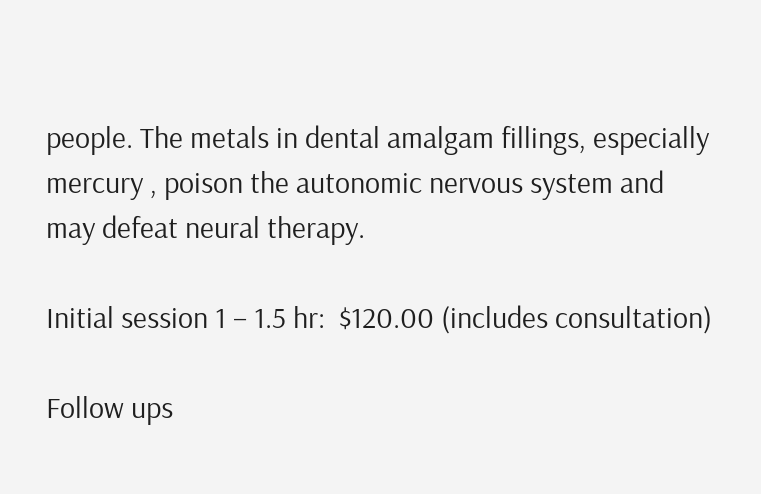people. The metals in dental amalgam fillings, especially mercury , poison the autonomic nervous system and may defeat neural therapy.

Initial session 1 – 1.5 hr:  $120.00 (includes consultation)

Follow ups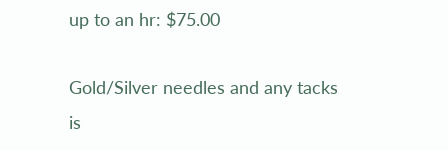up to an hr: $75.00

Gold/Silver needles and any tacks is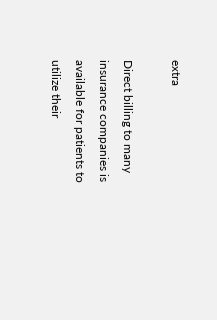extra

Direct billing to many insurance companies is available for patients to utilize their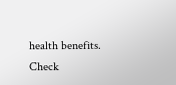health benefits. Check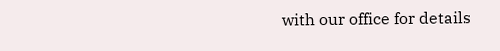with our office for details